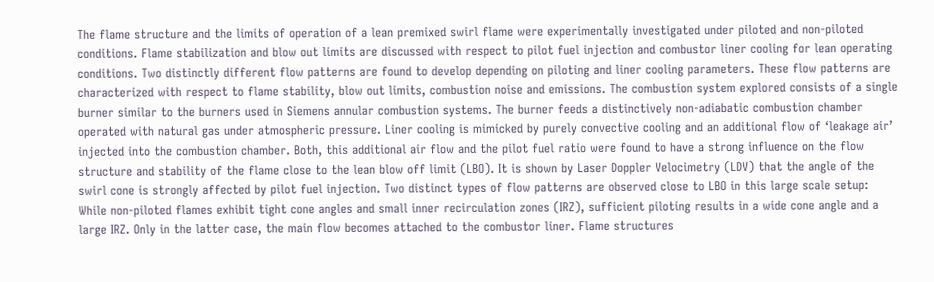The flame structure and the limits of operation of a lean premixed swirl flame were experimentally investigated under piloted and non-piloted conditions. Flame stabilization and blow out limits are discussed with respect to pilot fuel injection and combustor liner cooling for lean operating conditions. Two distinctly different flow patterns are found to develop depending on piloting and liner cooling parameters. These flow patterns are characterized with respect to flame stability, blow out limits, combustion noise and emissions. The combustion system explored consists of a single burner similar to the burners used in Siemens annular combustion systems. The burner feeds a distinctively non-adiabatic combustion chamber operated with natural gas under atmospheric pressure. Liner cooling is mimicked by purely convective cooling and an additional flow of ‘leakage air’ injected into the combustion chamber. Both, this additional air flow and the pilot fuel ratio were found to have a strong influence on the flow structure and stability of the flame close to the lean blow off limit (LBO). It is shown by Laser Doppler Velocimetry (LDV) that the angle of the swirl cone is strongly affected by pilot fuel injection. Two distinct types of flow patterns are observed close to LBO in this large scale setup: While non-piloted flames exhibit tight cone angles and small inner recirculation zones (IRZ), sufficient piloting results in a wide cone angle and a large IRZ. Only in the latter case, the main flow becomes attached to the combustor liner. Flame structures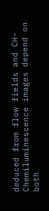deduced from flow fields and CH-Chemiluminescence images depend on both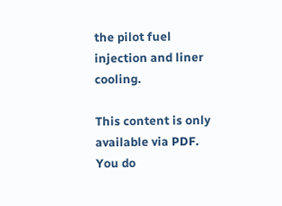the pilot fuel injection and liner cooling.

This content is only available via PDF.
You do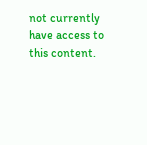not currently have access to this content.